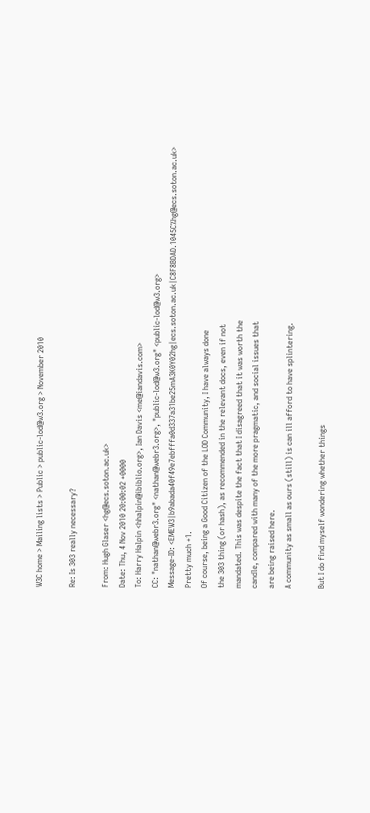W3C home > Mailing lists > Public > public-lod@w3.org > November 2010

Re: Is 303 really necessary?

From: Hugh Glaser <hg@ecs.soton.ac.uk>
Date: Thu, 4 Nov 2010 20:00:02 +0000
To: Harry Halpin <hhalpin@ibiblio.org>, Ian Davis <me@iandavis.com>
CC: "nathan@webr3.org" <nathan@webr3.org>, "public-lod@w3.org" <public-lod@w3.org>
Message-ID: <EMEW3|b9abada40f49e7ebfffa0d337a31be25mA3K0Y02hg|ecs.soton.ac.uk|C8F8BDAD.1045C%hg@ecs.soton.ac.uk>
Pretty much +1.
Of course, being a Good Citizen of the LOD Community, I have always done
the 303 thing (or hash), as recommended in the relevant docs, even if not
mandated. This was despite the fact that I disagreed that it was worth the
candle, compared with many of the more pragmatic, and social issues that
are being raised here.
A community as small as ours (still) is can ill afford to have splintering.

But I do find myself wondering whether things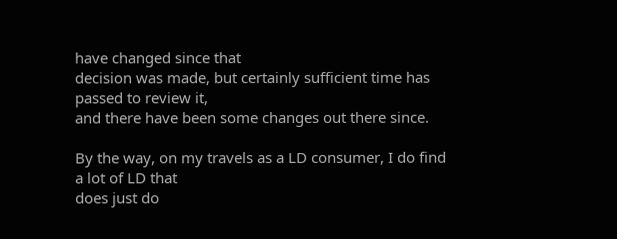have changed since that
decision was made, but certainly sufficient time has passed to review it,
and there have been some changes out there since.

By the way, on my travels as a LD consumer, I do find a lot of LD that
does just do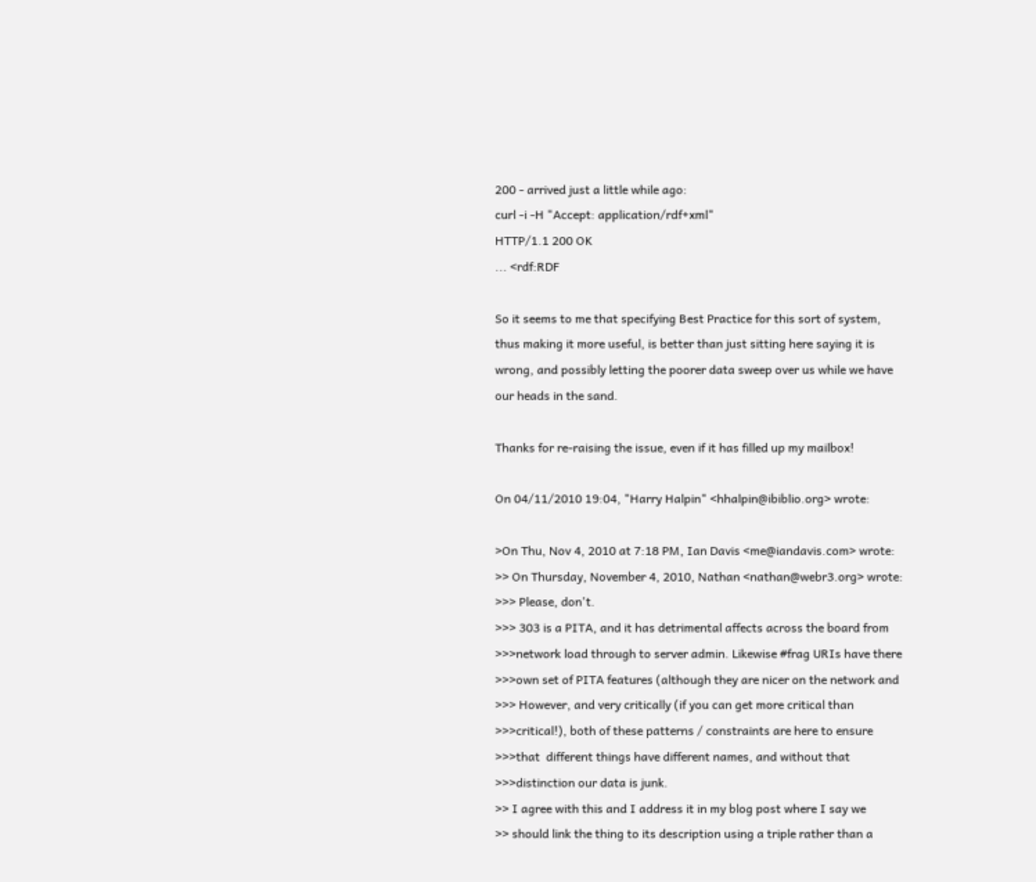200 - arrived just a little while ago:
curl -i -H "Accept: application/rdf+xml"
HTTP/1.1 200 OK
... <rdf:RDF

So it seems to me that specifying Best Practice for this sort of system,
thus making it more useful, is better than just sitting here saying it is
wrong, and possibly letting the poorer data sweep over us while we have
our heads in the sand.

Thanks for re-raising the issue, even if it has filled up my mailbox!

On 04/11/2010 19:04, "Harry Halpin" <hhalpin@ibiblio.org> wrote:

>On Thu, Nov 4, 2010 at 7:18 PM, Ian Davis <me@iandavis.com> wrote:
>> On Thursday, November 4, 2010, Nathan <nathan@webr3.org> wrote:
>>> Please, don't.
>>> 303 is a PITA, and it has detrimental affects across the board from
>>>network load through to server admin. Likewise #frag URIs have there
>>>own set of PITA features (although they are nicer on the network and
>>> However, and very critically (if you can get more critical than
>>>critical!), both of these patterns / constraints are here to ensure
>>>that  different things have different names, and without that
>>>distinction our data is junk.
>> I agree with this and I address it in my blog post where I say we
>> should link the thing to its description using a triple rather than a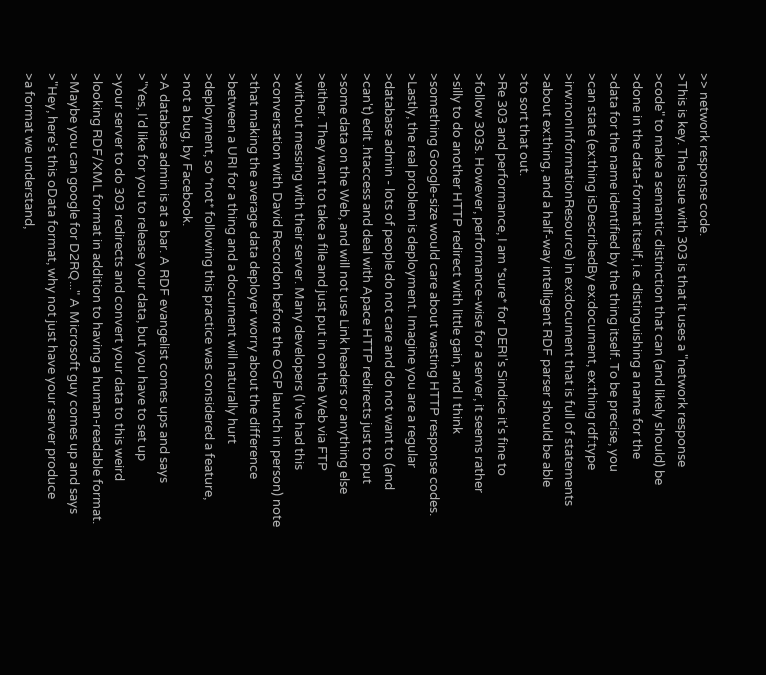>> network response code.
>This is key. The issue with 303 is that it uses a "network response
>code" to make a semantic distinction that can (and likely should) be
>done in the data-format itself, i.e. distinguishing a name for the
>data for the name identified by the thing itself. To be precise, you
>can state (ex:thing isDescribedBy ex:document, ex:thing rdf:type
>irw:nonInformationResource) in ex:document that is full of statements
>about ex:thing, and a half-way intelligent RDF parser should be able
>to sort that out.
>Re 303 and performance, I am *sure* for DERI's Sindice it's fine to
>follow 303s. However, performance-wise for a server, it seems rather
>silly to do another HTTP redirect with little gain, and I think
>something Google-size would care about wasting HTTP response codes.
>Lastly, the real problem is deployment. Imagine you are a regular
>database admin - lots of people do not care and do not want to (and
>can't) edit .htaccess and deal with Apace HTTP redirects just to put
>some data on the Web, and will not use Link headers or anything else
>either. They want to take a file and just put in on the Web via FTP
>without messing with their server. Many developers (I've had this
>conversation with David Recordon before the OGP launch in person) note
>that making the average data deployer worry about the difference
>between a URI for a thing and a document will naturally hurt
>deployment, so *not* following this practice was considered a feature,
>not a bug, by Facebook.
>A database admin is at a bar. A RDF evangelist comes ups and says
>"Yes, I'd like for you to release your data, but you have to set up
>your server to do 303 redirects and convert your data to this weird
>looking RDF/XML format in addition to having a human-readable format.
>Maybe you can google for D2RQ..." A Microsoft guy comes up and says
>"Hey, here's this oData format, why not just have your server produce
>a format we understand,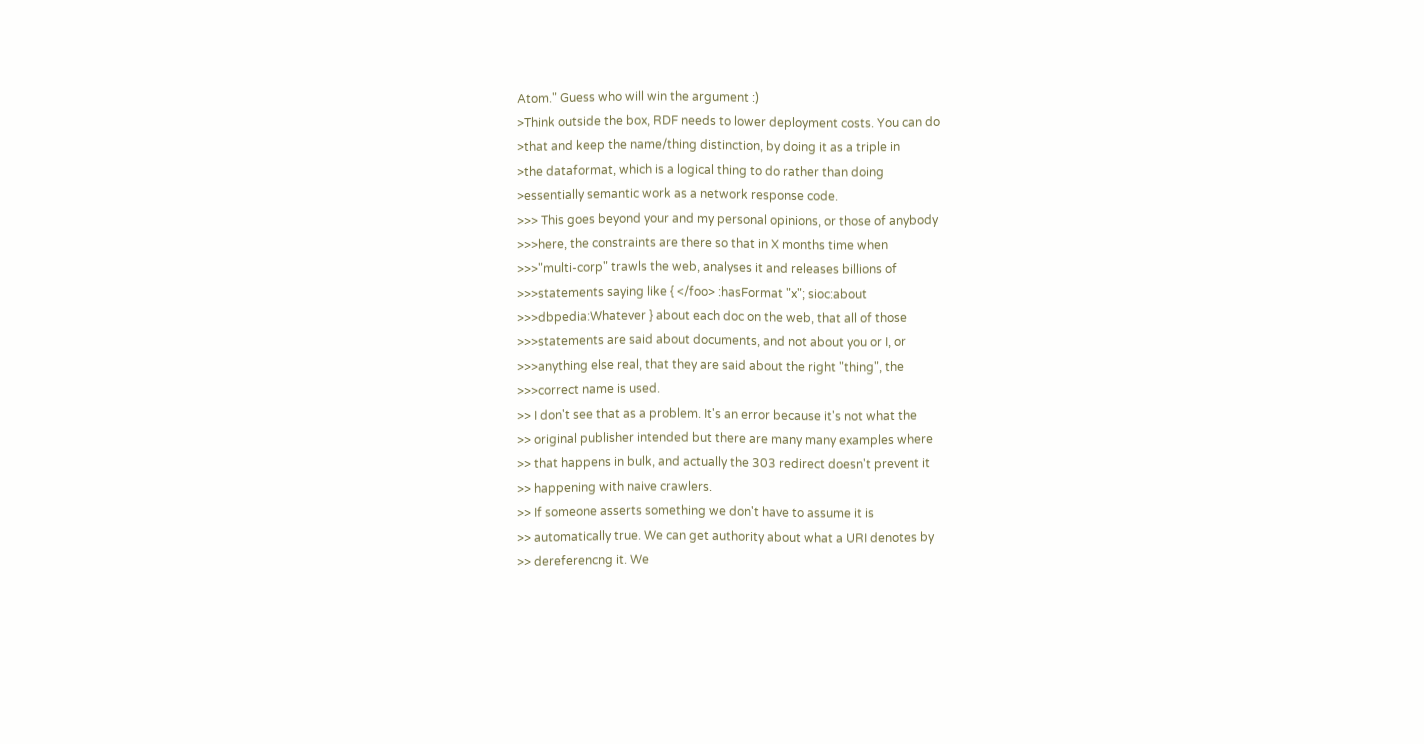Atom." Guess who will win the argument :)
>Think outside the box, RDF needs to lower deployment costs. You can do
>that and keep the name/thing distinction, by doing it as a triple in
>the dataformat, which is a logical thing to do rather than doing
>essentially semantic work as a network response code.
>>> This goes beyond your and my personal opinions, or those of anybody
>>>here, the constraints are there so that in X months time when
>>>"multi-corp" trawls the web, analyses it and releases billions of
>>>statements saying like { </foo> :hasFormat "x"; sioc:about
>>>dbpedia:Whatever } about each doc on the web, that all of those
>>>statements are said about documents, and not about you or I, or
>>>anything else real, that they are said about the right "thing", the
>>>correct name is used.
>> I don't see that as a problem. It's an error because it's not what the
>> original publisher intended but there are many many examples where
>> that happens in bulk, and actually the 303 redirect doesn't prevent it
>> happening with naive crawlers.
>> If someone asserts something we don't have to assume it is
>> automatically true. We can get authority about what a URI denotes by
>> dereferencng it. We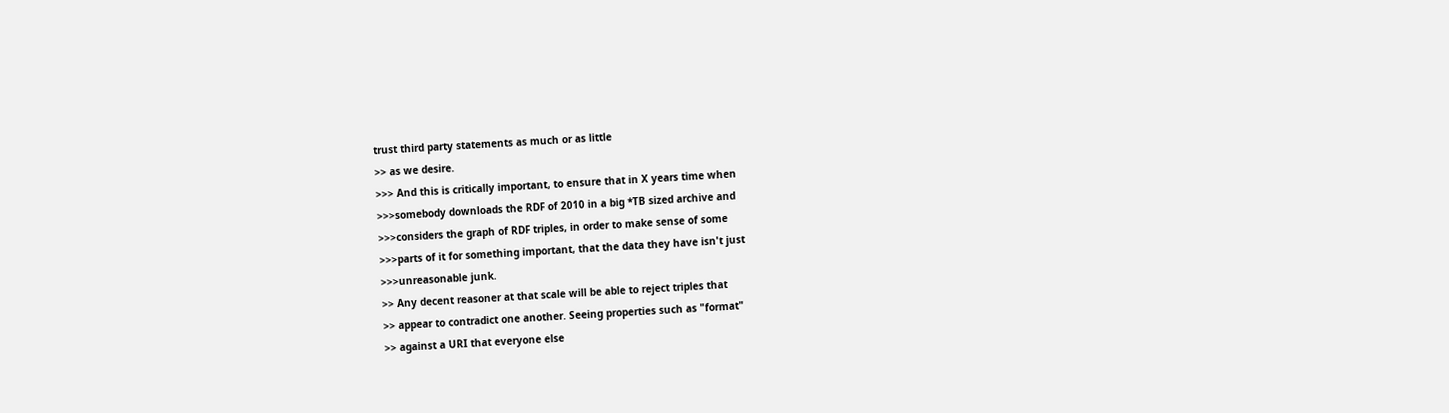trust third party statements as much or as little
>> as we desire.
>>> And this is critically important, to ensure that in X years time when
>>>somebody downloads the RDF of 2010 in a big *TB sized archive and
>>>considers the graph of RDF triples, in order to make sense of some
>>>parts of it for something important, that the data they have isn't just
>>>unreasonable junk.
>> Any decent reasoner at that scale will be able to reject triples that
>> appear to contradict one another. Seeing properties such as "format"
>> against a URI that everyone else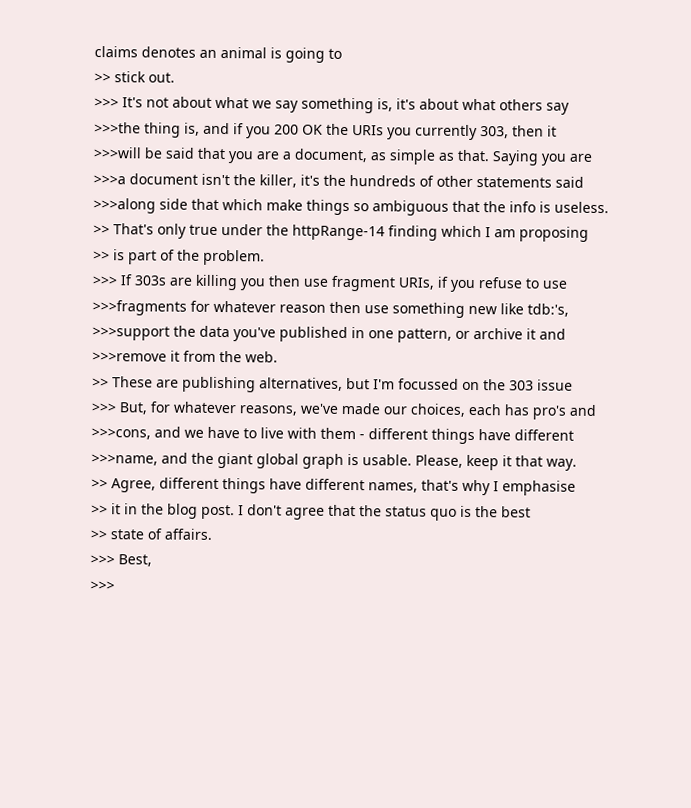claims denotes an animal is going to
>> stick out.
>>> It's not about what we say something is, it's about what others say
>>>the thing is, and if you 200 OK the URIs you currently 303, then it
>>>will be said that you are a document, as simple as that. Saying you are
>>>a document isn't the killer, it's the hundreds of other statements said
>>>along side that which make things so ambiguous that the info is useless.
>> That's only true under the httpRange-14 finding which I am proposing
>> is part of the problem.
>>> If 303s are killing you then use fragment URIs, if you refuse to use
>>>fragments for whatever reason then use something new like tdb:'s,
>>>support the data you've published in one pattern, or archive it and
>>>remove it from the web.
>> These are publishing alternatives, but I'm focussed on the 303 issue
>>> But, for whatever reasons, we've made our choices, each has pro's and
>>>cons, and we have to live with them - different things have different
>>>name, and the giant global graph is usable. Please, keep it that way.
>> Agree, different things have different names, that's why I emphasise
>> it in the blog post. I don't agree that the status quo is the best
>> state of affairs.
>>> Best,
>>>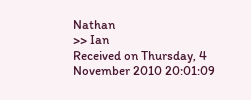Nathan
>> Ian
Received on Thursday, 4 November 2010 20:01:09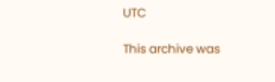UTC

This archive was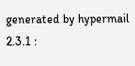generated by hypermail 2.3.1 :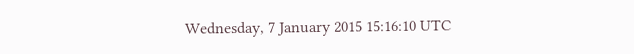Wednesday, 7 January 2015 15:16:10 UTC